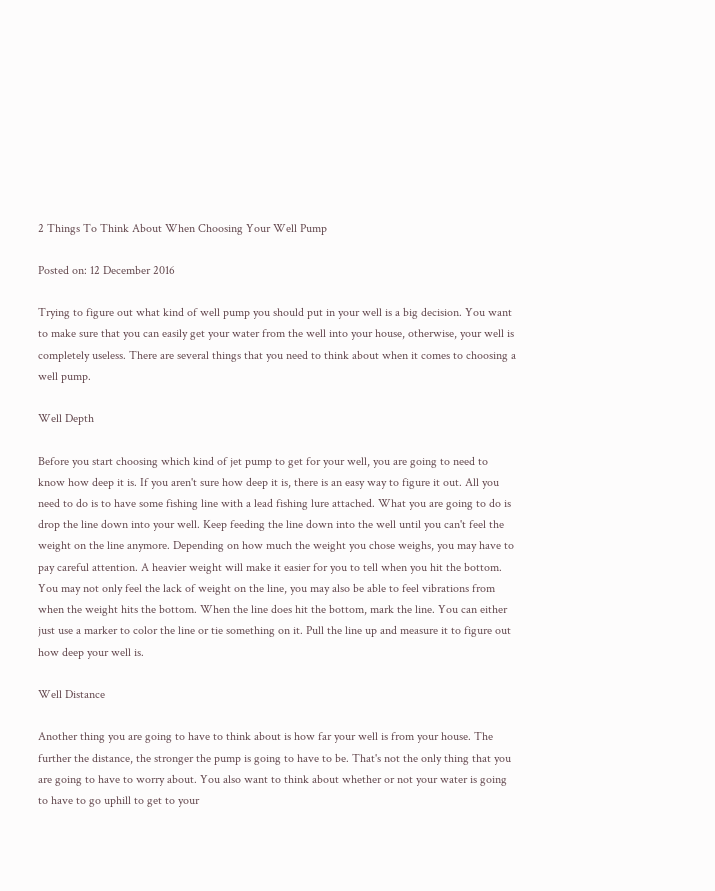2 Things To Think About When Choosing Your Well Pump

Posted on: 12 December 2016

Trying to figure out what kind of well pump you should put in your well is a big decision. You want to make sure that you can easily get your water from the well into your house, otherwise, your well is completely useless. There are several things that you need to think about when it comes to choosing a well pump.

Well Depth

Before you start choosing which kind of jet pump to get for your well, you are going to need to know how deep it is. If you aren't sure how deep it is, there is an easy way to figure it out. All you need to do is to have some fishing line with a lead fishing lure attached. What you are going to do is drop the line down into your well. Keep feeding the line down into the well until you can't feel the weight on the line anymore. Depending on how much the weight you chose weighs, you may have to pay careful attention. A heavier weight will make it easier for you to tell when you hit the bottom. You may not only feel the lack of weight on the line, you may also be able to feel vibrations from when the weight hits the bottom. When the line does hit the bottom, mark the line. You can either just use a marker to color the line or tie something on it. Pull the line up and measure it to figure out how deep your well is.

Well Distance

Another thing you are going to have to think about is how far your well is from your house. The further the distance, the stronger the pump is going to have to be. That's not the only thing that you are going to have to worry about. You also want to think about whether or not your water is going to have to go uphill to get to your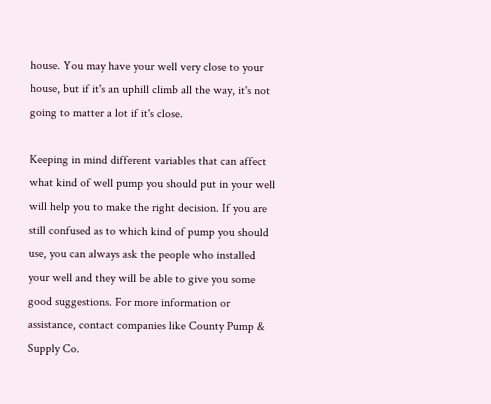house. You may have your well very close to your house, but if it's an uphill climb all the way, it's not going to matter a lot if it's close.

Keeping in mind different variables that can affect what kind of well pump you should put in your well will help you to make the right decision. If you are still confused as to which kind of pump you should use, you can always ask the people who installed your well and they will be able to give you some good suggestions. For more information or assistance, contact companies like County Pump & Supply Co.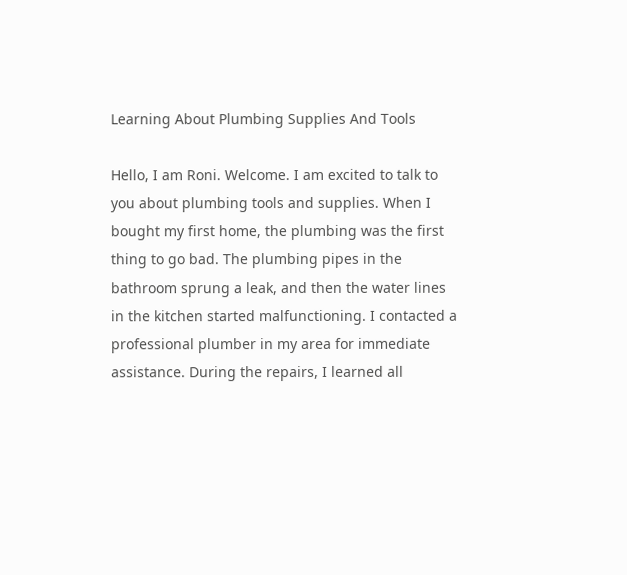Learning About Plumbing Supplies And Tools

Hello, I am Roni. Welcome. I am excited to talk to you about plumbing tools and supplies. When I bought my first home, the plumbing was the first thing to go bad. The plumbing pipes in the bathroom sprung a leak, and then the water lines in the kitchen started malfunctioning. I contacted a professional plumber in my area for immediate assistance. During the repairs, I learned all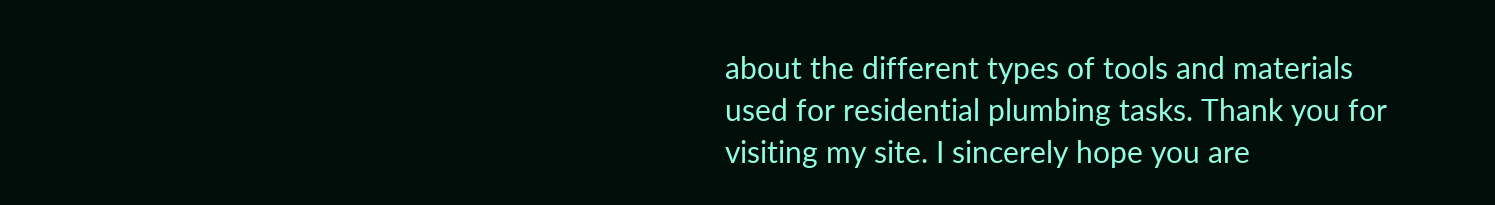about the different types of tools and materials used for residential plumbing tasks. Thank you for visiting my site. I sincerely hope you are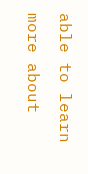able to learn more about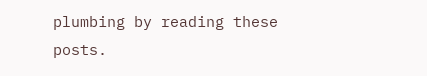plumbing by reading these posts.